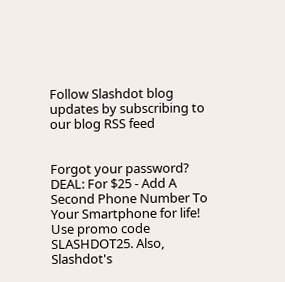Follow Slashdot blog updates by subscribing to our blog RSS feed


Forgot your password?
DEAL: For $25 - Add A Second Phone Number To Your Smartphone for life! Use promo code SLASHDOT25. Also, Slashdot's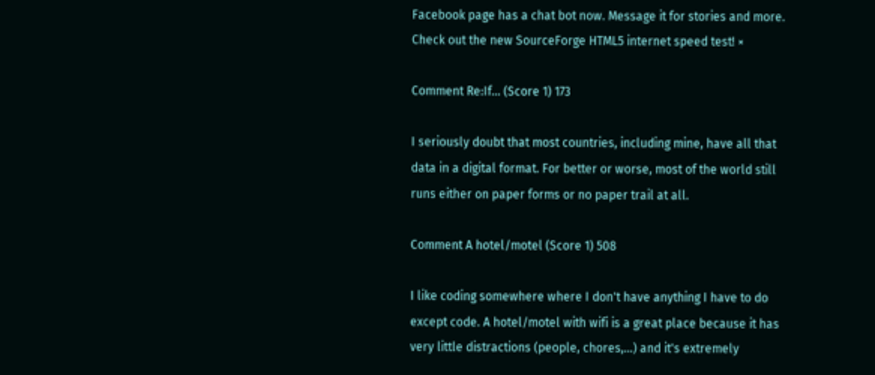Facebook page has a chat bot now. Message it for stories and more. Check out the new SourceForge HTML5 internet speed test! ×

Comment Re:If... (Score 1) 173

I seriously doubt that most countries, including mine, have all that data in a digital format. For better or worse, most of the world still runs either on paper forms or no paper trail at all.

Comment A hotel/motel (Score 1) 508

I like coding somewhere where I don't have anything I have to do except code. A hotel/motel with wifi is a great place because it has very little distractions (people, chores,...) and it's extremely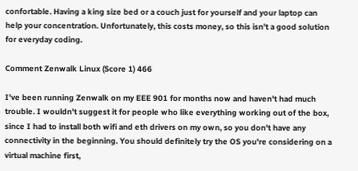confortable. Having a king size bed or a couch just for yourself and your laptop can help your concentration. Unfortunately, this costs money, so this isn't a good solution for everyday coding.

Comment Zenwalk Linux (Score 1) 466

I've been running Zenwalk on my EEE 901 for months now and haven't had much trouble. I wouldn't suggest it for people who like everything working out of the box, since I had to install both wifi and eth drivers on my own, so you don't have any connectivity in the beginning. You should definitely try the OS you're considering on a virtual machine first,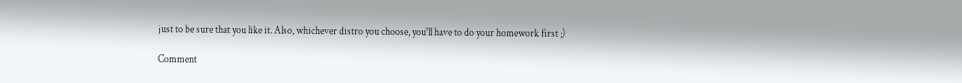just to be sure that you like it. Also, whichever distro you choose, you'll have to do your homework first ;)

Comment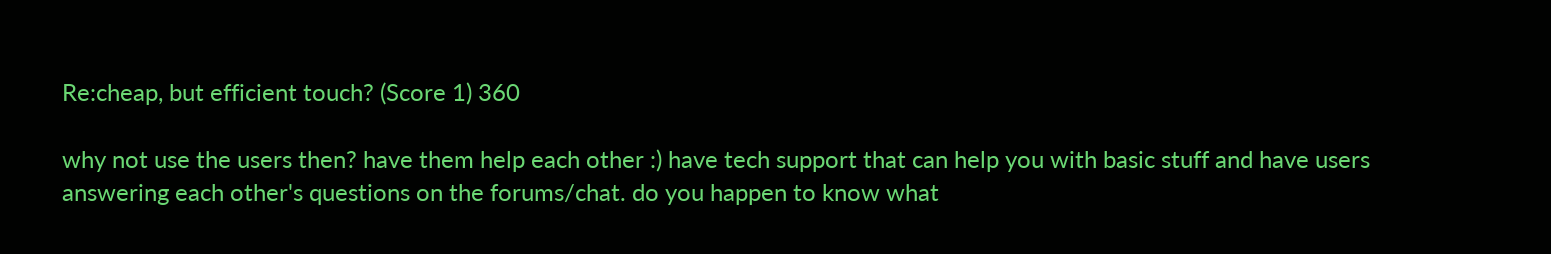Re:cheap, but efficient touch? (Score 1) 360

why not use the users then? have them help each other :) have tech support that can help you with basic stuff and have users answering each other's questions on the forums/chat. do you happen to know what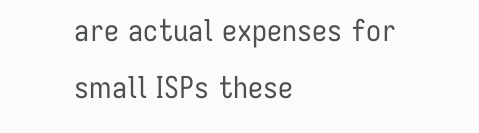are actual expenses for small ISPs these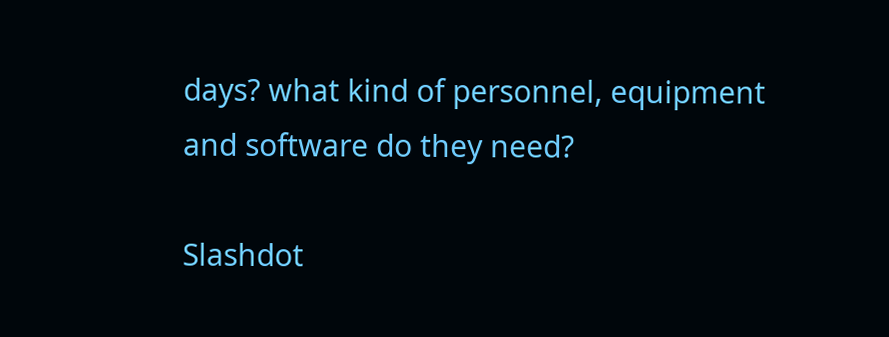days? what kind of personnel, equipment and software do they need?

Slashdot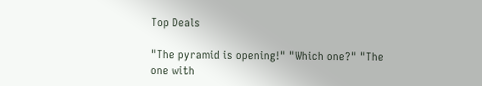Top Deals

"The pyramid is opening!" "Which one?" "The one with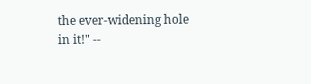the ever-widening hole in it!" --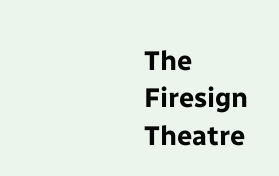The Firesign Theatre